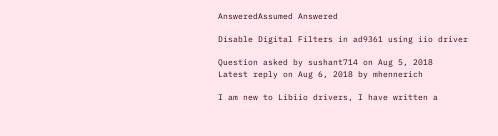AnsweredAssumed Answered

Disable Digital Filters in ad9361 using iio driver

Question asked by sushant714 on Aug 5, 2018
Latest reply on Aug 6, 2018 by mhennerich

I am new to Libiio drivers, I have written a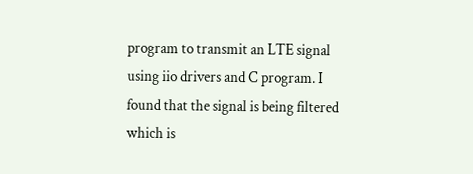program to transmit an LTE signal using iio drivers and C program. I found that the signal is being filtered which is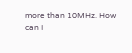more than 10MHz. How can I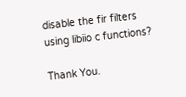disable the fir filters using libiio c functions?

Thank You.